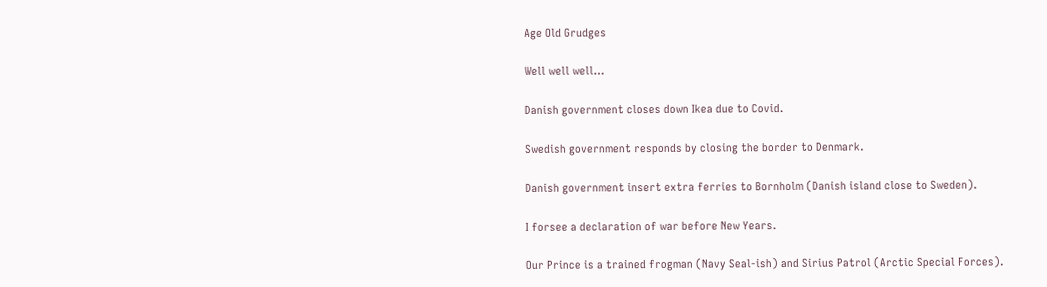Age Old Grudges

Well well well…

Danish government closes down Ikea due to Covid.

Swedish government responds by closing the border to Denmark.

Danish government insert extra ferries to Bornholm (Danish island close to Sweden).

I forsee a declaration of war before New Years.

Our Prince is a trained frogman (Navy Seal-ish) and Sirius Patrol (Arctic Special Forces).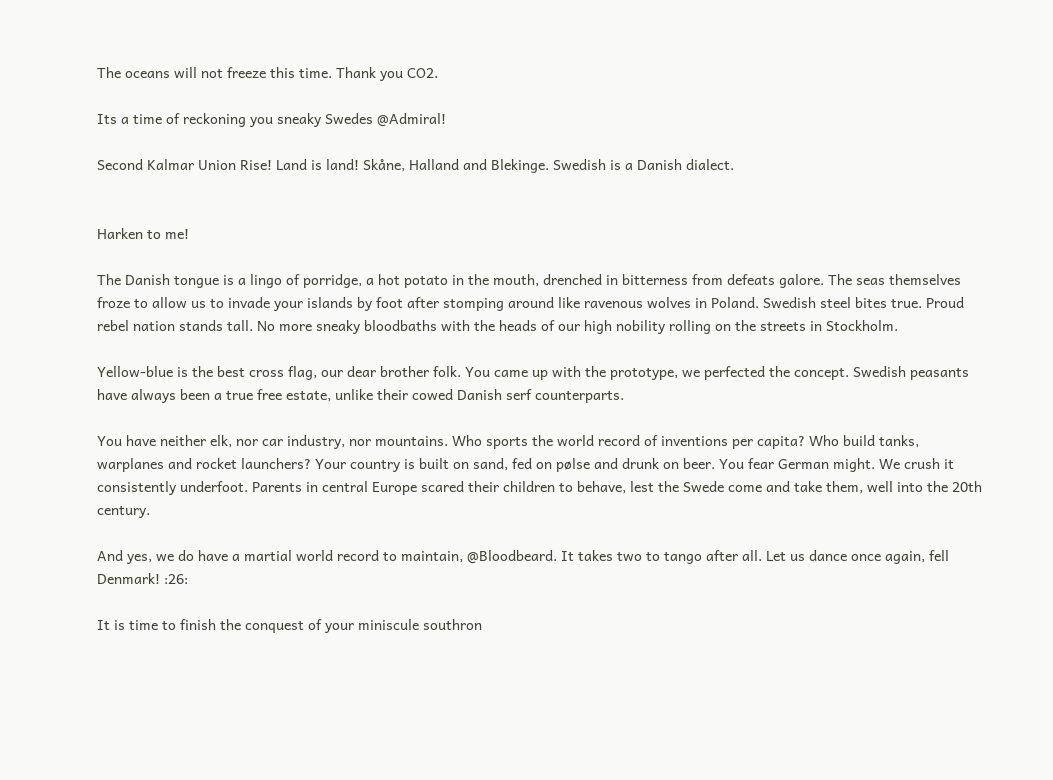The oceans will not freeze this time. Thank you CO2.

Its a time of reckoning you sneaky Swedes @Admiral!

Second Kalmar Union Rise! Land is land! Skåne, Halland and Blekinge. Swedish is a Danish dialect.


Harken to me!

The Danish tongue is a lingo of porridge, a hot potato in the mouth, drenched in bitterness from defeats galore. The seas themselves froze to allow us to invade your islands by foot after stomping around like ravenous wolves in Poland. Swedish steel bites true. Proud rebel nation stands tall. No more sneaky bloodbaths with the heads of our high nobility rolling on the streets in Stockholm.

Yellow-blue is the best cross flag, our dear brother folk. You came up with the prototype, we perfected the concept. Swedish peasants have always been a true free estate, unlike their cowed Danish serf counterparts.

You have neither elk, nor car industry, nor mountains. Who sports the world record of inventions per capita? Who build tanks, warplanes and rocket launchers? Your country is built on sand, fed on pølse and drunk on beer. You fear German might. We crush it consistently underfoot. Parents in central Europe scared their children to behave, lest the Swede come and take them, well into the 20th century.

And yes, we do have a martial world record to maintain, @Bloodbeard. It takes two to tango after all. Let us dance once again, fell Denmark! :26:

It is time to finish the conquest of your miniscule southron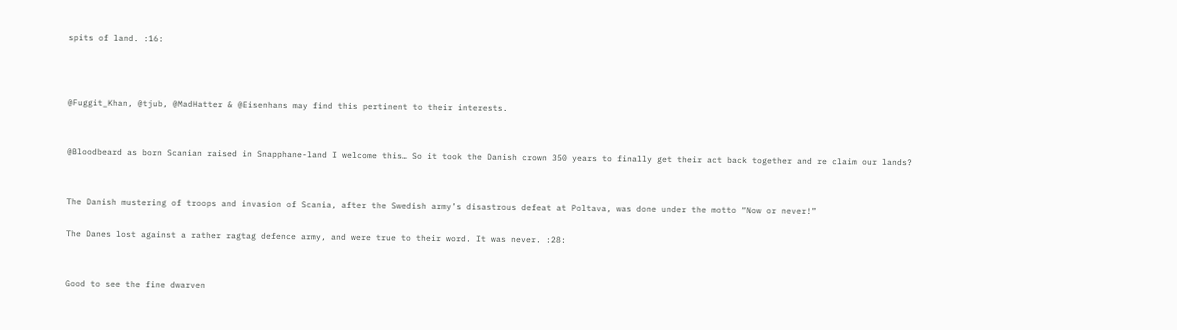spits of land. :16:



@Fuggit_Khan, @tjub, @MadHatter & @Eisenhans may find this pertinent to their interests.


@Bloodbeard as born Scanian raised in Snapphane-land I welcome this… So it took the Danish crown 350 years to finally get their act back together and re claim our lands?


The Danish mustering of troops and invasion of Scania, after the Swedish army’s disastrous defeat at Poltava, was done under the motto “Now or never!”

The Danes lost against a rather ragtag defence army, and were true to their word. It was never. :28:


Good to see the fine dwarven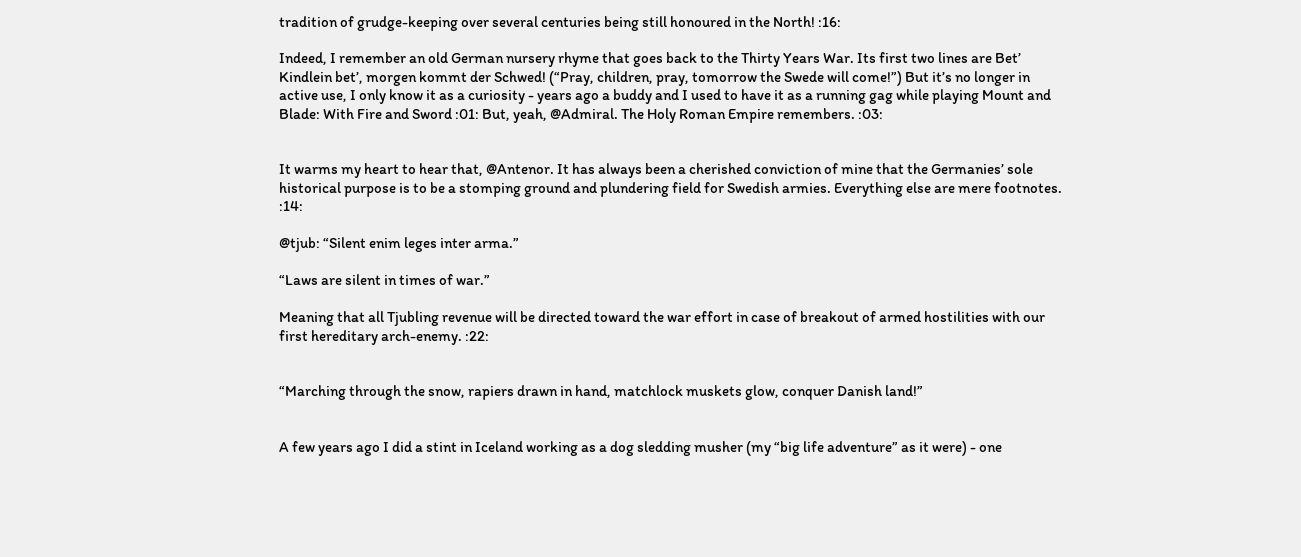tradition of grudge-keeping over several centuries being still honoured in the North! :16:

Indeed, I remember an old German nursery rhyme that goes back to the Thirty Years War. Its first two lines are Bet’ Kindlein bet’, morgen kommt der Schwed! (“Pray, children, pray, tomorrow the Swede will come!”) But it’s no longer in active use, I only know it as a curiosity - years ago a buddy and I used to have it as a running gag while playing Mount and Blade: With Fire and Sword :01: But, yeah, @Admiral. The Holy Roman Empire remembers. :03:


It warms my heart to hear that, @Antenor. It has always been a cherished conviction of mine that the Germanies’ sole historical purpose is to be a stomping ground and plundering field for Swedish armies. Everything else are mere footnotes. :14:

@tjub: “Silent enim leges inter arma.”

“Laws are silent in times of war.”

Meaning that all Tjubling revenue will be directed toward the war effort in case of breakout of armed hostilities with our first hereditary arch-enemy. :22:


“Marching through the snow, rapiers drawn in hand, matchlock muskets glow, conquer Danish land!”


A few years ago I did a stint in Iceland working as a dog sledding musher (my “big life adventure” as it were) - one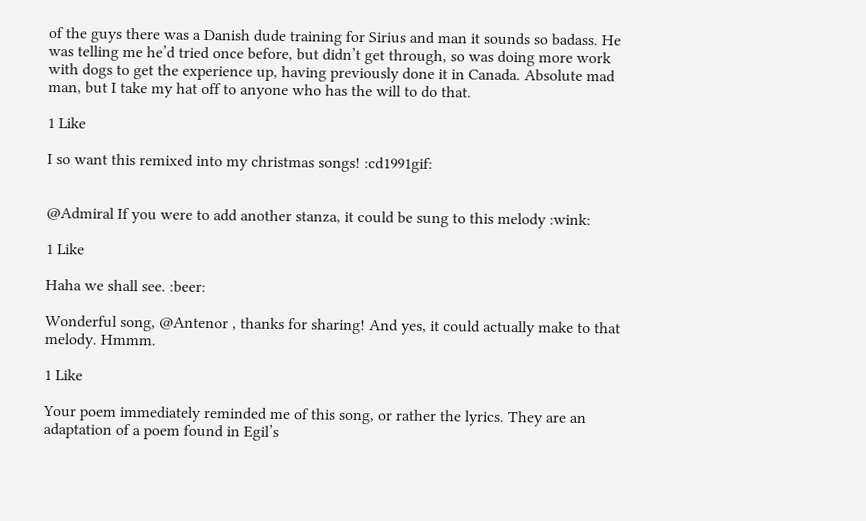of the guys there was a Danish dude training for Sirius and man it sounds so badass. He was telling me he’d tried once before, but didn’t get through, so was doing more work with dogs to get the experience up, having previously done it in Canada. Absolute mad man, but I take my hat off to anyone who has the will to do that.

1 Like

I so want this remixed into my christmas songs! :cd1991gif:


@Admiral If you were to add another stanza, it could be sung to this melody :wink:

1 Like

Haha we shall see. :beer:

Wonderful song, @Antenor , thanks for sharing! And yes, it could actually make to that melody. Hmmm.

1 Like

Your poem immediately reminded me of this song, or rather the lyrics. They are an adaptation of a poem found in Egil’s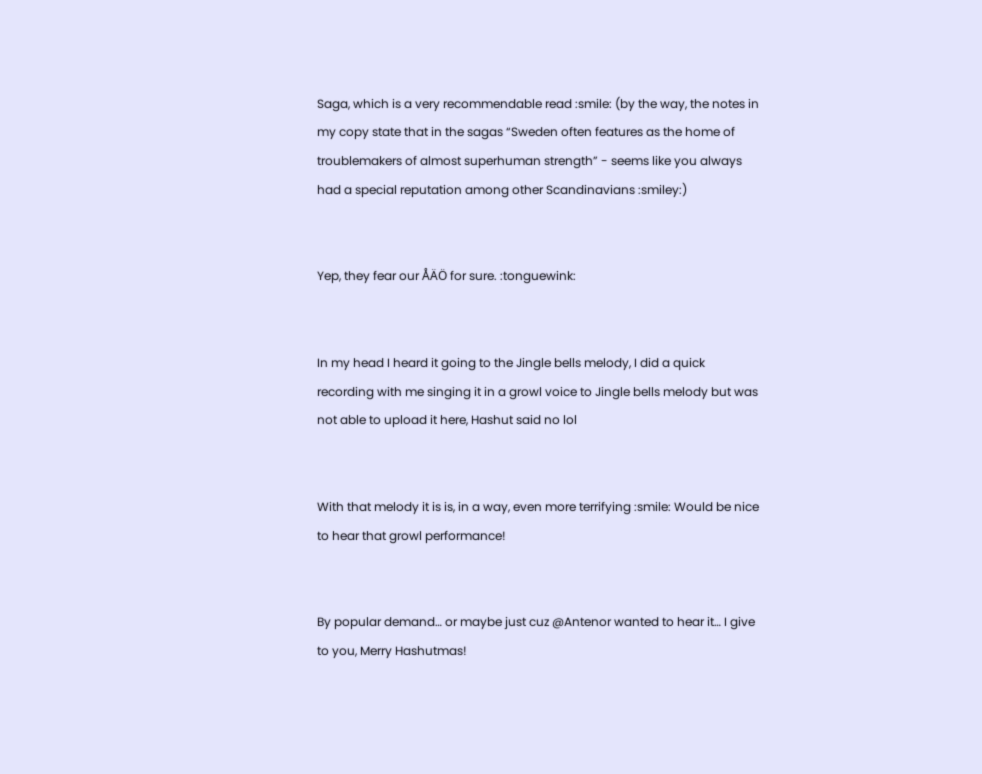Saga, which is a very recommendable read :smile: (by the way, the notes in my copy state that in the sagas “Sweden often features as the home of troublemakers of almost superhuman strength” - seems like you always had a special reputation among other Scandinavians :smiley:)


Yep, they fear our ÅÄÖ for sure. :tonguewink:


In my head I heard it going to the Jingle bells melody, I did a quick recording with me singing it in a growl voice to Jingle bells melody but was not able to upload it here, Hashut said no lol


With that melody it is is, in a way, even more terrifying :smile: Would be nice to hear that growl performance!


By popular demand… or maybe just cuz @Antenor wanted to hear it… I give to you, Merry Hashutmas!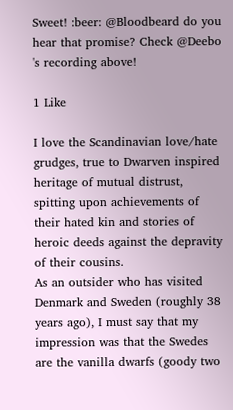Sweet! :beer: @Bloodbeard do you hear that promise? Check @Deebo 's recording above!

1 Like

I love the Scandinavian love/hate grudges, true to Dwarven inspired heritage of mutual distrust, spitting upon achievements of their hated kin and stories of heroic deeds against the depravity of their cousins.
As an outsider who has visited Denmark and Sweden (roughly 38 years ago), I must say that my impression was that the Swedes are the vanilla dwarfs (goody two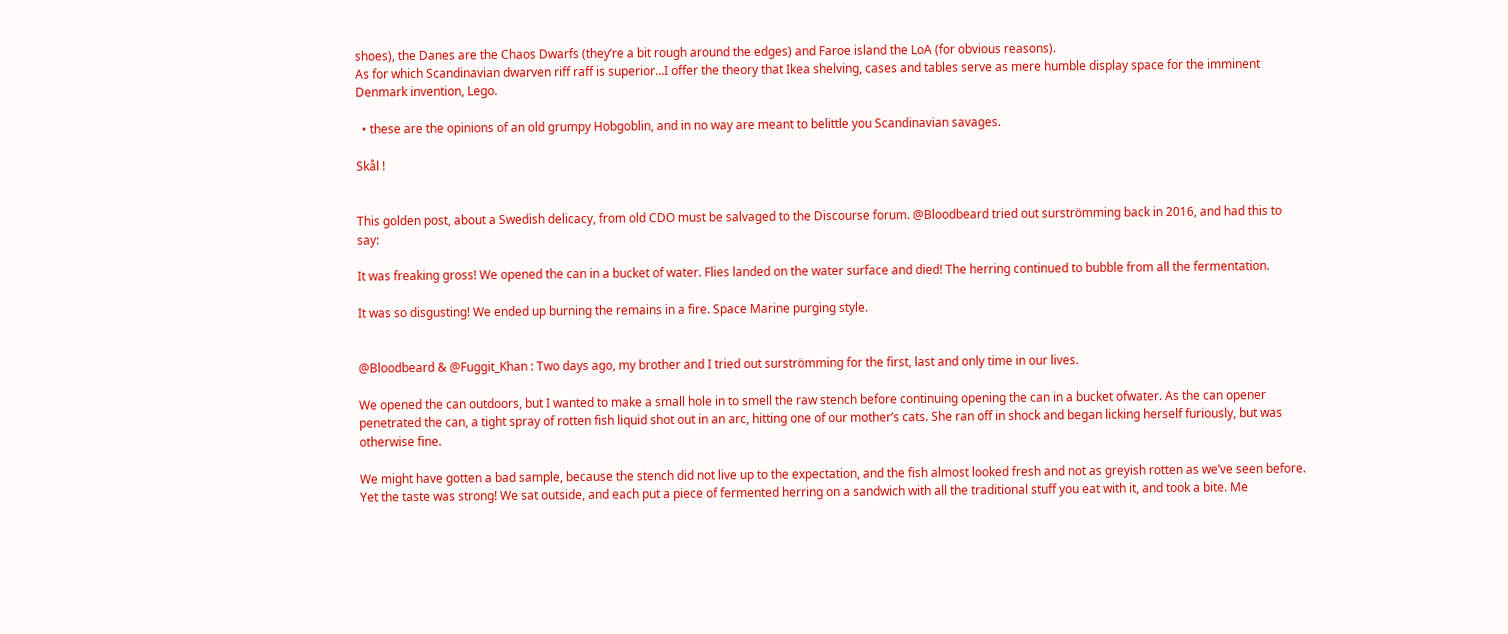shoes), the Danes are the Chaos Dwarfs (they’re a bit rough around the edges) and Faroe island the LoA (for obvious reasons).
As for which Scandinavian dwarven riff raff is superior…I offer the theory that Ikea shelving, cases and tables serve as mere humble display space for the imminent Denmark invention, Lego.

  • these are the opinions of an old grumpy Hobgoblin, and in no way are meant to belittle you Scandinavian savages.

Skål !


This golden post, about a Swedish delicacy, from old CDO must be salvaged to the Discourse forum. @Bloodbeard tried out surströmming back in 2016, and had this to say:

It was freaking gross! We opened the can in a bucket of water. Flies landed on the water surface and died! The herring continued to bubble from all the fermentation.

It was so disgusting! We ended up burning the remains in a fire. Space Marine purging style.


@Bloodbeard & @Fuggit_Khan : Two days ago, my brother and I tried out surströmming for the first, last and only time in our lives.

We opened the can outdoors, but I wanted to make a small hole in to smell the raw stench before continuing opening the can in a bucket ofwater. As the can opener penetrated the can, a tight spray of rotten fish liquid shot out in an arc, hitting one of our mother’s cats. She ran off in shock and began licking herself furiously, but was otherwise fine.

We might have gotten a bad sample, because the stench did not live up to the expectation, and the fish almost looked fresh and not as greyish rotten as we’ve seen before. Yet the taste was strong! We sat outside, and each put a piece of fermented herring on a sandwich with all the traditional stuff you eat with it, and took a bite. Me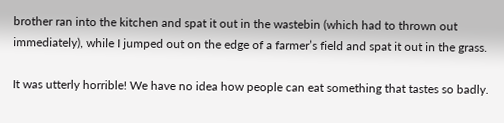brother ran into the kitchen and spat it out in the wastebin (which had to thrown out immediately), while I jumped out on the edge of a farmer’s field and spat it out in the grass.

It was utterly horrible! We have no idea how people can eat something that tastes so badly.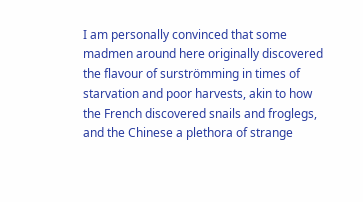I am personally convinced that some madmen around here originally discovered the flavour of surströmming in times of starvation and poor harvests, akin to how the French discovered snails and froglegs, and the Chinese a plethora of strange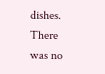dishes. There was no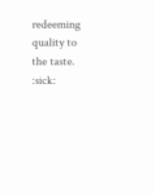redeeming quality to the taste. :sick: